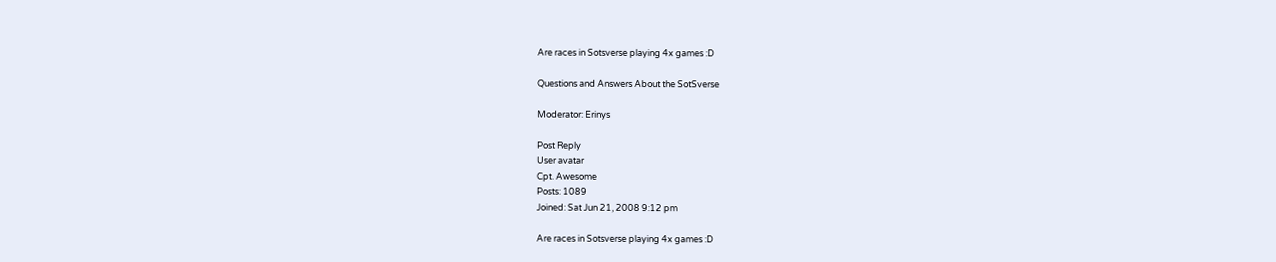Are races in Sotsverse playing 4x games :D

Questions and Answers About the SotSverse

Moderator: Erinys

Post Reply
User avatar
Cpt. Awesome
Posts: 1089
Joined: Sat Jun 21, 2008 9:12 pm

Are races in Sotsverse playing 4x games :D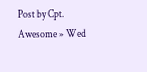Post by Cpt. Awesome » Wed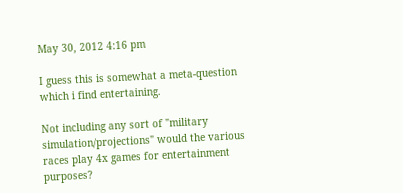May 30, 2012 4:16 pm

I guess this is somewhat a meta-question which i find entertaining.

Not including any sort of "military simulation/projections" would the various races play 4x games for entertainment purposes?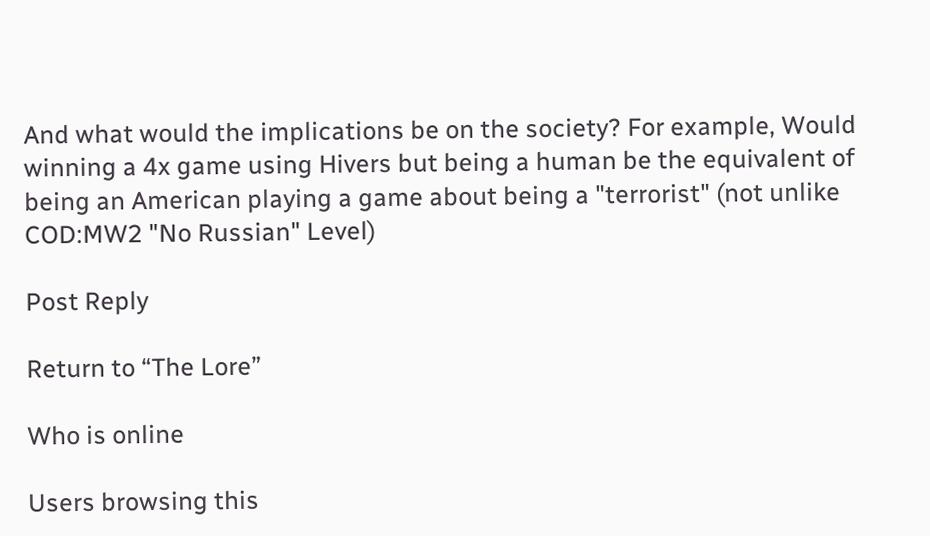And what would the implications be on the society? For example, Would winning a 4x game using Hivers but being a human be the equivalent of being an American playing a game about being a "terrorist" (not unlike COD:MW2 "No Russian" Level)

Post Reply

Return to “The Lore”

Who is online

Users browsing this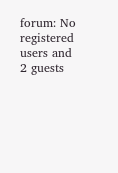forum: No registered users and 2 guests